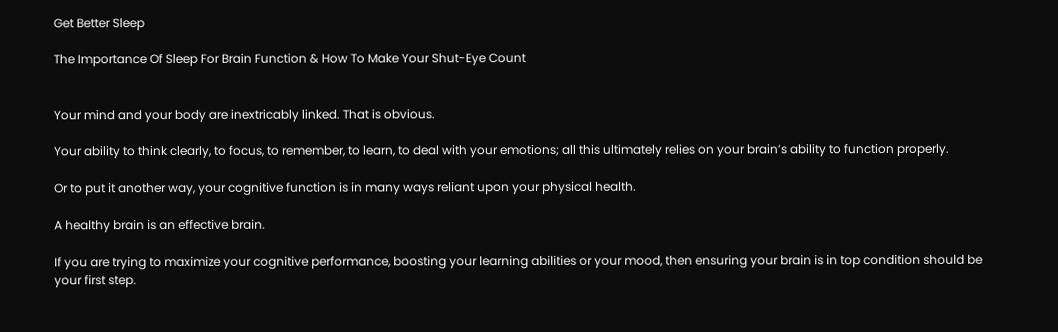Get Better Sleep

The Importance Of Sleep For Brain Function & How To Make Your Shut-Eye Count


Your mind and your body are inextricably linked. That is obvious.

Your ability to think clearly, to focus, to remember, to learn, to deal with your emotions; all this ultimately relies on your brain’s ability to function properly.

Or to put it another way, your cognitive function is in many ways reliant upon your physical health.

A healthy brain is an effective brain.

If you are trying to maximize your cognitive performance, boosting your learning abilities or your mood, then ensuring your brain is in top condition should be your first step.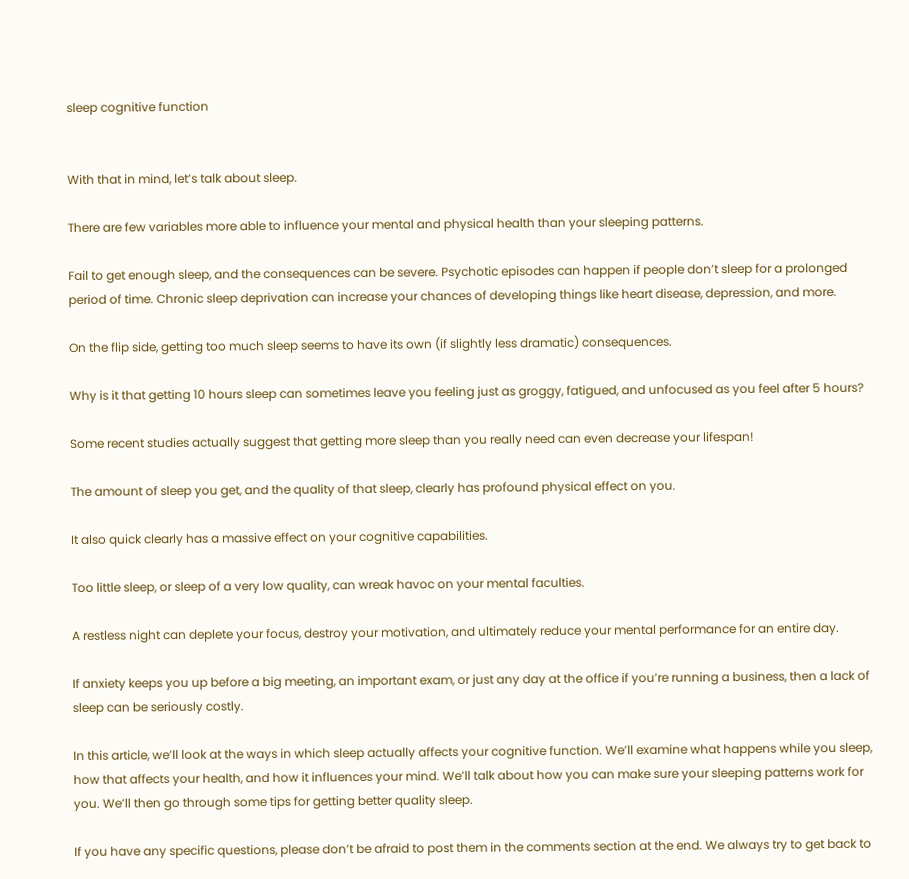sleep cognitive function


With that in mind, let’s talk about sleep.

There are few variables more able to influence your mental and physical health than your sleeping patterns.

Fail to get enough sleep, and the consequences can be severe. Psychotic episodes can happen if people don’t sleep for a prolonged period of time. Chronic sleep deprivation can increase your chances of developing things like heart disease, depression, and more.

On the flip side, getting too much sleep seems to have its own (if slightly less dramatic) consequences.

Why is it that getting 10 hours sleep can sometimes leave you feeling just as groggy, fatigued, and unfocused as you feel after 5 hours?

Some recent studies actually suggest that getting more sleep than you really need can even decrease your lifespan!

The amount of sleep you get, and the quality of that sleep, clearly has profound physical effect on you.

It also quick clearly has a massive effect on your cognitive capabilities.

Too little sleep, or sleep of a very low quality, can wreak havoc on your mental faculties.

A restless night can deplete your focus, destroy your motivation, and ultimately reduce your mental performance for an entire day.

If anxiety keeps you up before a big meeting, an important exam, or just any day at the office if you’re running a business, then a lack of sleep can be seriously costly.

In this article, we’ll look at the ways in which sleep actually affects your cognitive function. We’ll examine what happens while you sleep, how that affects your health, and how it influences your mind. We’ll talk about how you can make sure your sleeping patterns work for you. We’ll then go through some tips for getting better quality sleep.

If you have any specific questions, please don’t be afraid to post them in the comments section at the end. We always try to get back to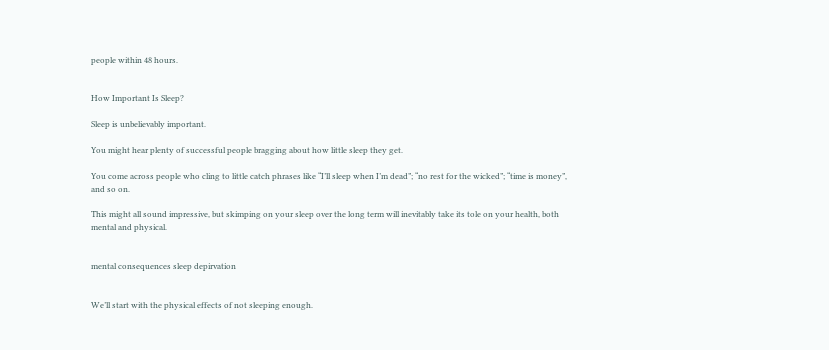people within 48 hours.


How Important Is Sleep?

Sleep is unbelievably important.

You might hear plenty of successful people bragging about how little sleep they get.

You come across people who cling to little catch phrases like “I’ll sleep when I’m dead”; “no rest for the wicked”; “time is money”, and so on.

This might all sound impressive, but skimping on your sleep over the long term will inevitably take its tole on your health, both mental and physical.


mental consequences sleep depirvation


We’ll start with the physical effects of not sleeping enough.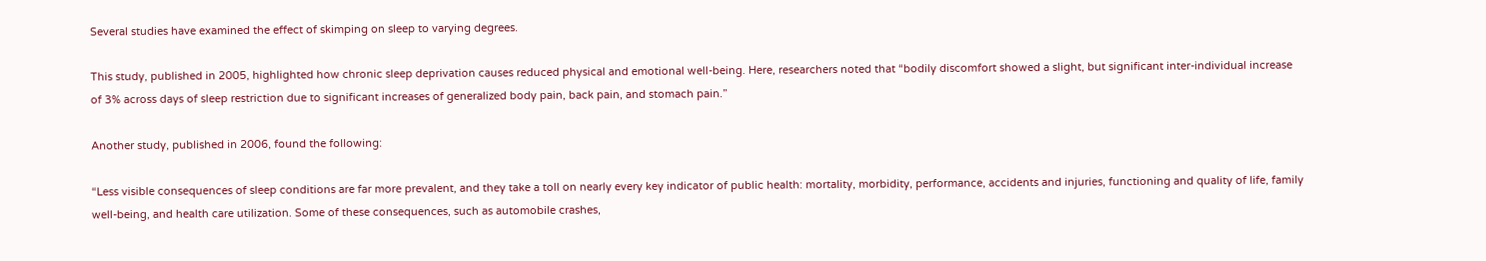Several studies have examined the effect of skimping on sleep to varying degrees.

This study, published in 2005, highlighted how chronic sleep deprivation causes reduced physical and emotional well-being. Here, researchers noted that “bodily discomfort showed a slight, but significant inter-individual increase of 3% across days of sleep restriction due to significant increases of generalized body pain, back pain, and stomach pain.”

Another study, published in 2006, found the following:

“Less visible consequences of sleep conditions are far more prevalent, and they take a toll on nearly every key indicator of public health: mortality, morbidity, performance, accidents and injuries, functioning and quality of life, family well-being, and health care utilization. Some of these consequences, such as automobile crashes,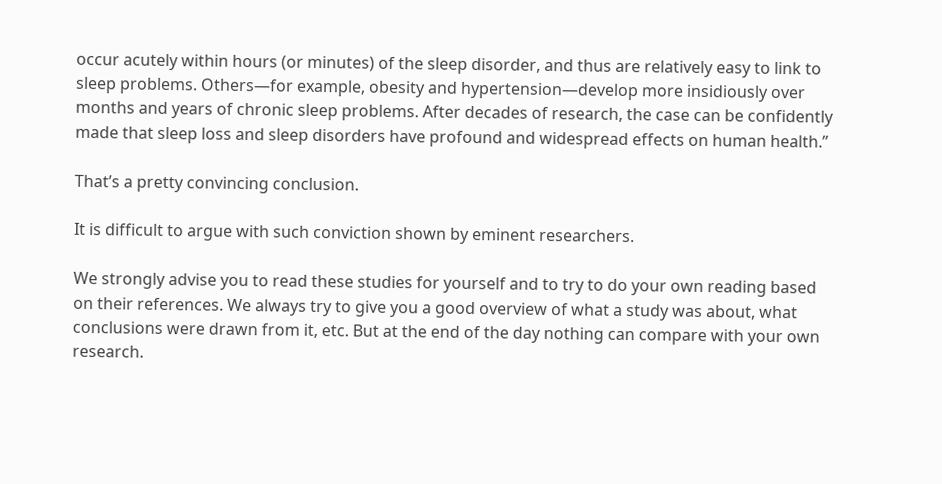occur acutely within hours (or minutes) of the sleep disorder, and thus are relatively easy to link to sleep problems. Others—for example, obesity and hypertension—develop more insidiously over months and years of chronic sleep problems. After decades of research, the case can be confidently made that sleep loss and sleep disorders have profound and widespread effects on human health.”

That’s a pretty convincing conclusion.

It is difficult to argue with such conviction shown by eminent researchers.

We strongly advise you to read these studies for yourself and to try to do your own reading based on their references. We always try to give you a good overview of what a study was about, what conclusions were drawn from it, etc. But at the end of the day nothing can compare with your own research.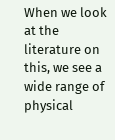When we look at the literature on this, we see a wide range of physical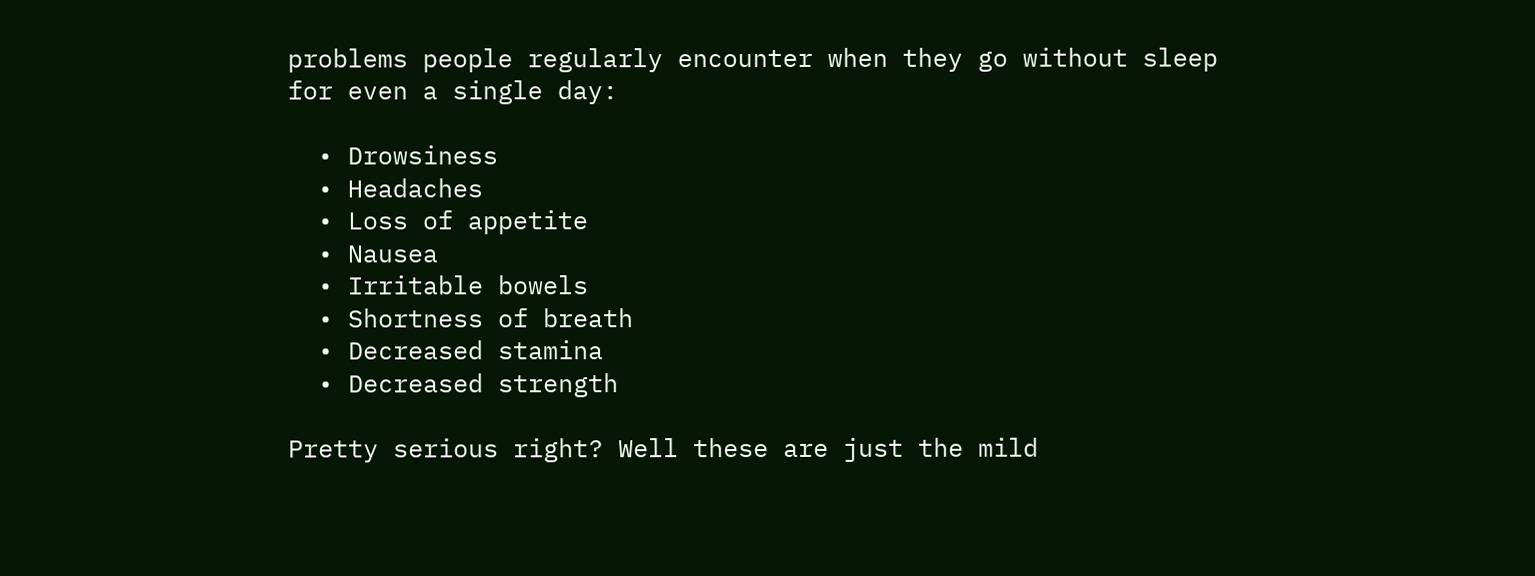problems people regularly encounter when they go without sleep for even a single day:

  • Drowsiness
  • Headaches
  • Loss of appetite
  • Nausea
  • Irritable bowels
  • Shortness of breath
  • Decreased stamina
  • Decreased strength

Pretty serious right? Well these are just the mild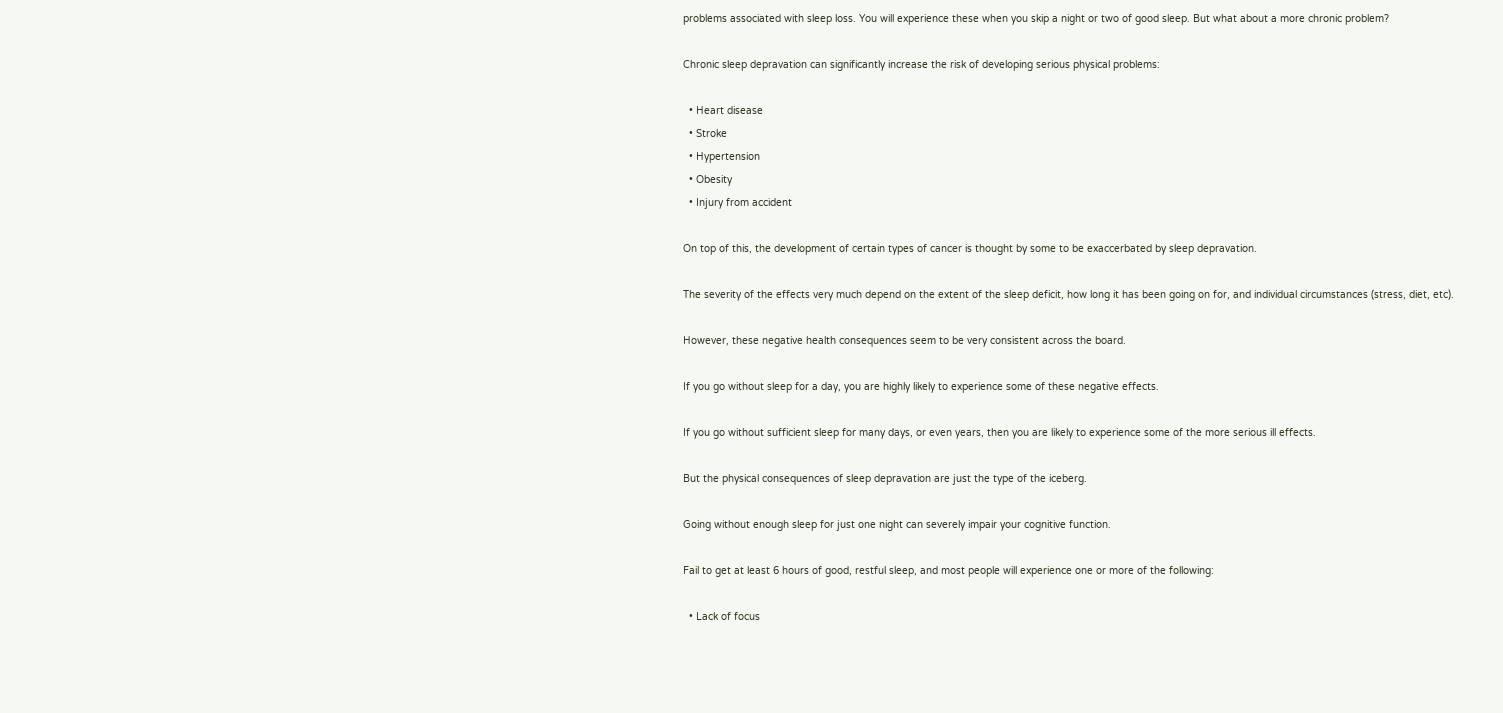problems associated with sleep loss. You will experience these when you skip a night or two of good sleep. But what about a more chronic problem?

Chronic sleep depravation can significantly increase the risk of developing serious physical problems:

  • Heart disease
  • Stroke
  • Hypertension
  • Obesity
  • Injury from accident

On top of this, the development of certain types of cancer is thought by some to be exaccerbated by sleep depravation.

The severity of the effects very much depend on the extent of the sleep deficit, how long it has been going on for, and individual circumstances (stress, diet, etc).

However, these negative health consequences seem to be very consistent across the board.

If you go without sleep for a day, you are highly likely to experience some of these negative effects.

If you go without sufficient sleep for many days, or even years, then you are likely to experience some of the more serious ill effects.

But the physical consequences of sleep depravation are just the type of the iceberg.

Going without enough sleep for just one night can severely impair your cognitive function.

Fail to get at least 6 hours of good, restful sleep, and most people will experience one or more of the following:

  • Lack of focus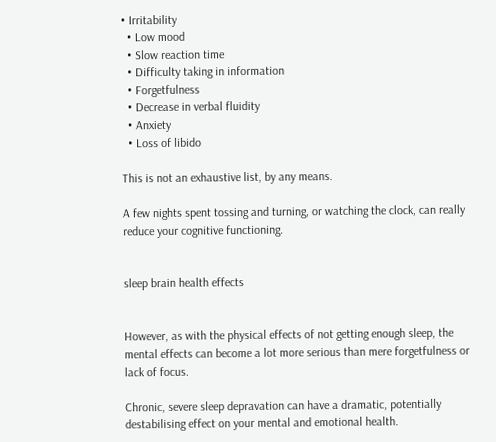• Irritability
  • Low mood
  • Slow reaction time
  • Difficulty taking in information
  • Forgetfulness
  • Decrease in verbal fluidity
  • Anxiety
  • Loss of libido

This is not an exhaustive list, by any means.

A few nights spent tossing and turning, or watching the clock, can really reduce your cognitive functioning.


sleep brain health effects


However, as with the physical effects of not getting enough sleep, the mental effects can become a lot more serious than mere forgetfulness or lack of focus.

Chronic, severe sleep depravation can have a dramatic, potentially destabilising effect on your mental and emotional health.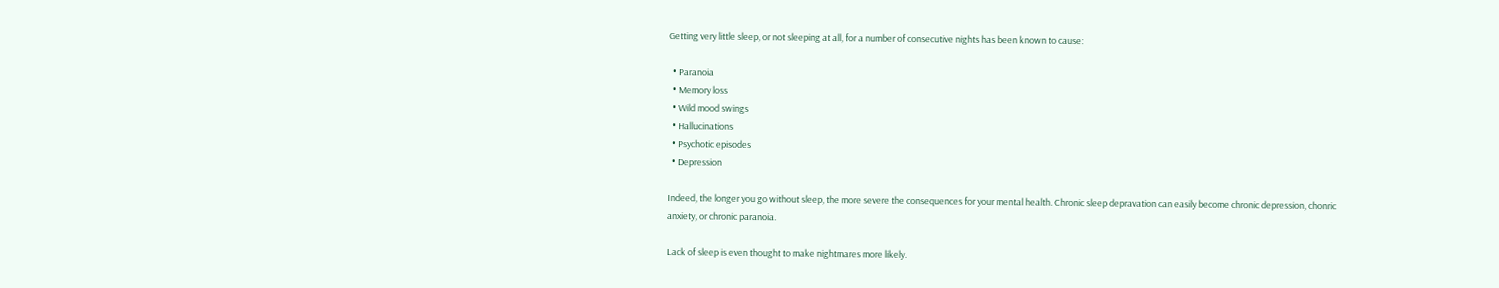Getting very little sleep, or not sleeping at all, for a number of consecutive nights has been known to cause:

  • Paranoia
  • Memory loss
  • Wild mood swings
  • Hallucinations
  • Psychotic episodes
  • Depression

Indeed, the longer you go without sleep, the more severe the consequences for your mental health. Chronic sleep depravation can easily become chronic depression, chonric anxiety, or chronic paranoia.

Lack of sleep is even thought to make nightmares more likely.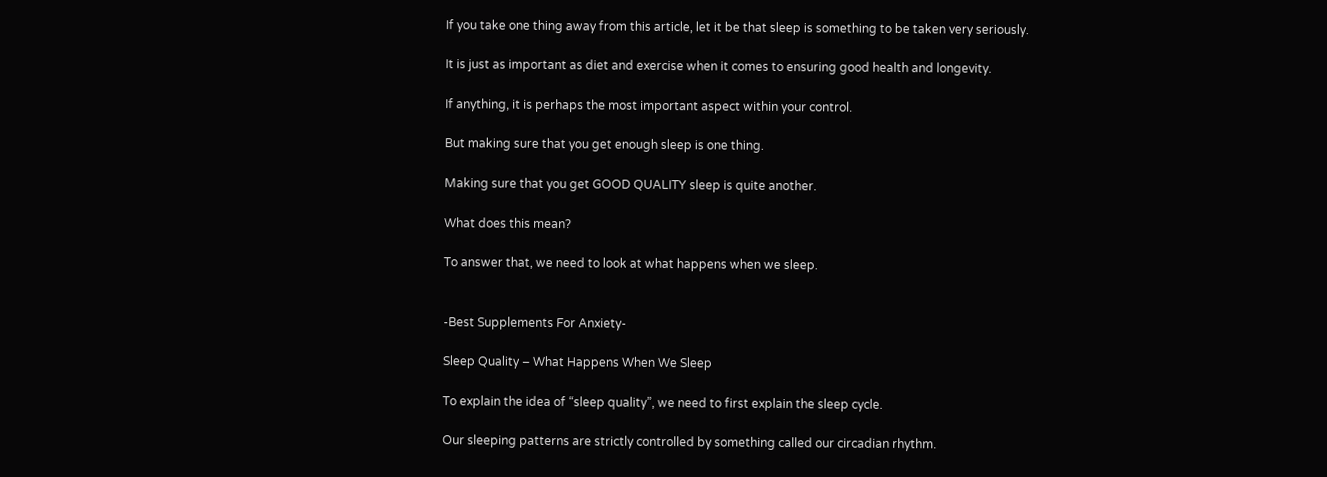If you take one thing away from this article, let it be that sleep is something to be taken very seriously.

It is just as important as diet and exercise when it comes to ensuring good health and longevity.

If anything, it is perhaps the most important aspect within your control.

But making sure that you get enough sleep is one thing.

Making sure that you get GOOD QUALITY sleep is quite another.

What does this mean?

To answer that, we need to look at what happens when we sleep.


-Best Supplements For Anxiety-

Sleep Quality – What Happens When We Sleep

To explain the idea of “sleep quality”, we need to first explain the sleep cycle.

Our sleeping patterns are strictly controlled by something called our circadian rhythm.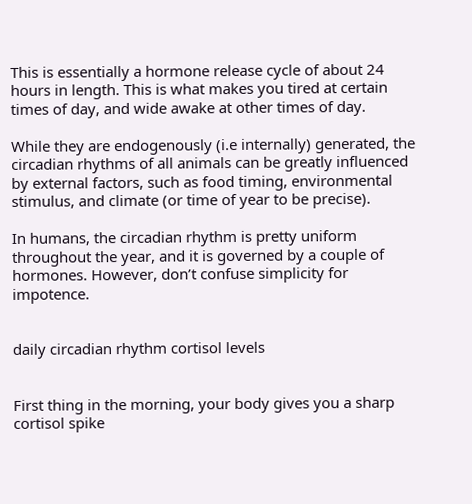This is essentially a hormone release cycle of about 24 hours in length. This is what makes you tired at certain times of day, and wide awake at other times of day.

While they are endogenously (i.e internally) generated, the circadian rhythms of all animals can be greatly influenced by external factors, such as food timing, environmental stimulus, and climate (or time of year to be precise).

In humans, the circadian rhythm is pretty uniform throughout the year, and it is governed by a couple of hormones. However, don’t confuse simplicity for impotence.


daily circadian rhythm cortisol levels


First thing in the morning, your body gives you a sharp cortisol spike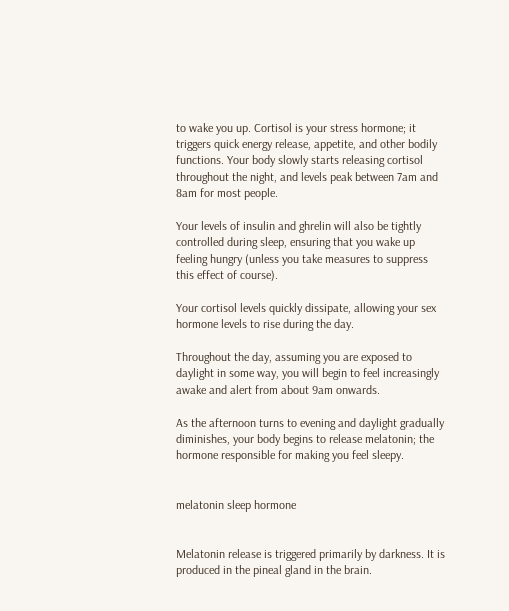to wake you up. Cortisol is your stress hormone; it triggers quick energy release, appetite, and other bodily functions. Your body slowly starts releasing cortisol throughout the night, and levels peak between 7am and 8am for most people.

Your levels of insulin and ghrelin will also be tightly controlled during sleep, ensuring that you wake up feeling hungry (unless you take measures to suppress this effect of course).

Your cortisol levels quickly dissipate, allowing your sex hormone levels to rise during the day.

Throughout the day, assuming you are exposed to daylight in some way, you will begin to feel increasingly awake and alert from about 9am onwards.

As the afternoon turns to evening and daylight gradually diminishes, your body begins to release melatonin; the hormone responsible for making you feel sleepy.


melatonin sleep hormone


Melatonin release is triggered primarily by darkness. It is produced in the pineal gland in the brain.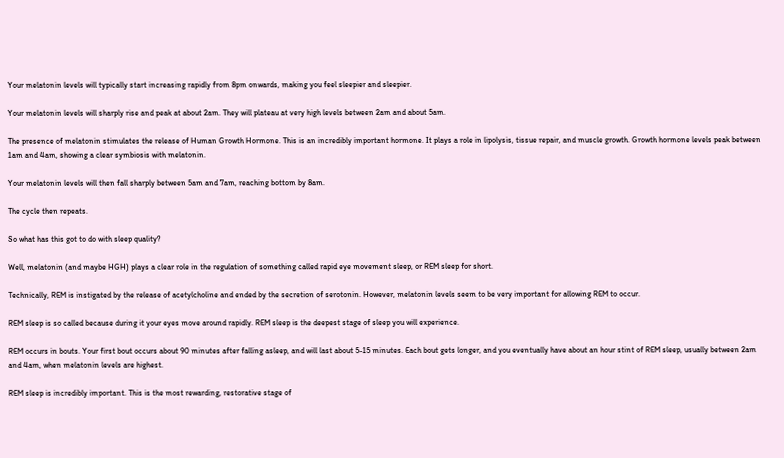Your melatonin levels will typically start increasing rapidly from 8pm onwards, making you feel sleepier and sleepier.

Your melatonin levels will sharply rise and peak at about 2am. They will plateau at very high levels between 2am and about 5am.

The presence of melatonin stimulates the release of Human Growth Hormone. This is an incredibly important hormone. It plays a role in lipolysis, tissue repair, and muscle growth. Growth hormone levels peak between 1am and 4am, showing a clear symbiosis with melatonin.

Your melatonin levels will then fall sharply between 5am and 7am, reaching bottom by 8am.

The cycle then repeats.

So what has this got to do with sleep quality?

Well, melatonin (and maybe HGH) plays a clear role in the regulation of something called rapid eye movement sleep, or REM sleep for short.

Technically, REM is instigated by the release of acetylcholine and ended by the secretion of serotonin. However, melatonin levels seem to be very important for allowing REM to occur.

REM sleep is so called because during it your eyes move around rapidly. REM sleep is the deepest stage of sleep you will experience.

REM occurs in bouts. Your first bout occurs about 90 minutes after falling asleep, and will last about 5-15 minutes. Each bout gets longer, and you eventually have about an hour stint of REM sleep, usually between 2am and 4am, when melatonin levels are highest.

REM sleep is incredibly important. This is the most rewarding, restorative stage of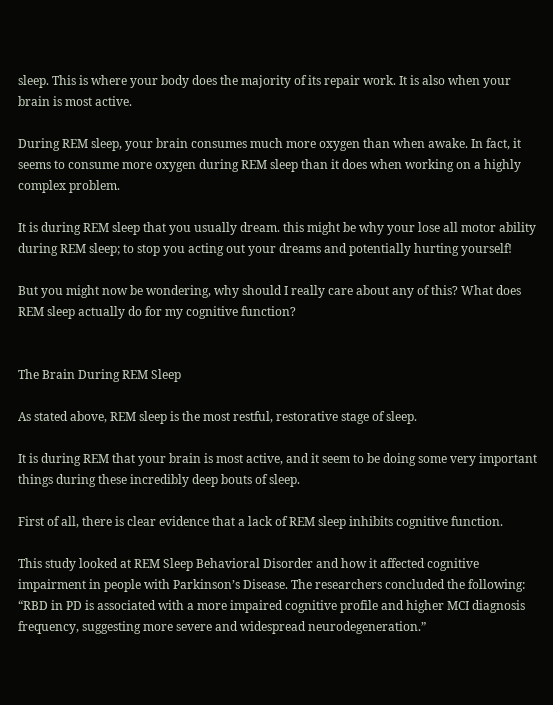sleep. This is where your body does the majority of its repair work. It is also when your brain is most active.

During REM sleep, your brain consumes much more oxygen than when awake. In fact, it seems to consume more oxygen during REM sleep than it does when working on a highly complex problem.

It is during REM sleep that you usually dream. this might be why your lose all motor ability during REM sleep; to stop you acting out your dreams and potentially hurting yourself!

But you might now be wondering, why should I really care about any of this? What does REM sleep actually do for my cognitive function?


The Brain During REM Sleep

As stated above, REM sleep is the most restful, restorative stage of sleep.

It is during REM that your brain is most active, and it seem to be doing some very important things during these incredibly deep bouts of sleep.

First of all, there is clear evidence that a lack of REM sleep inhibits cognitive function.

This study looked at REM Sleep Behavioral Disorder and how it affected cognitive impairment in people with Parkinson’s Disease. The researchers concluded the following: “RBD in PD is associated with a more impaired cognitive profile and higher MCI diagnosis frequency, suggesting more severe and widespread neurodegeneration.”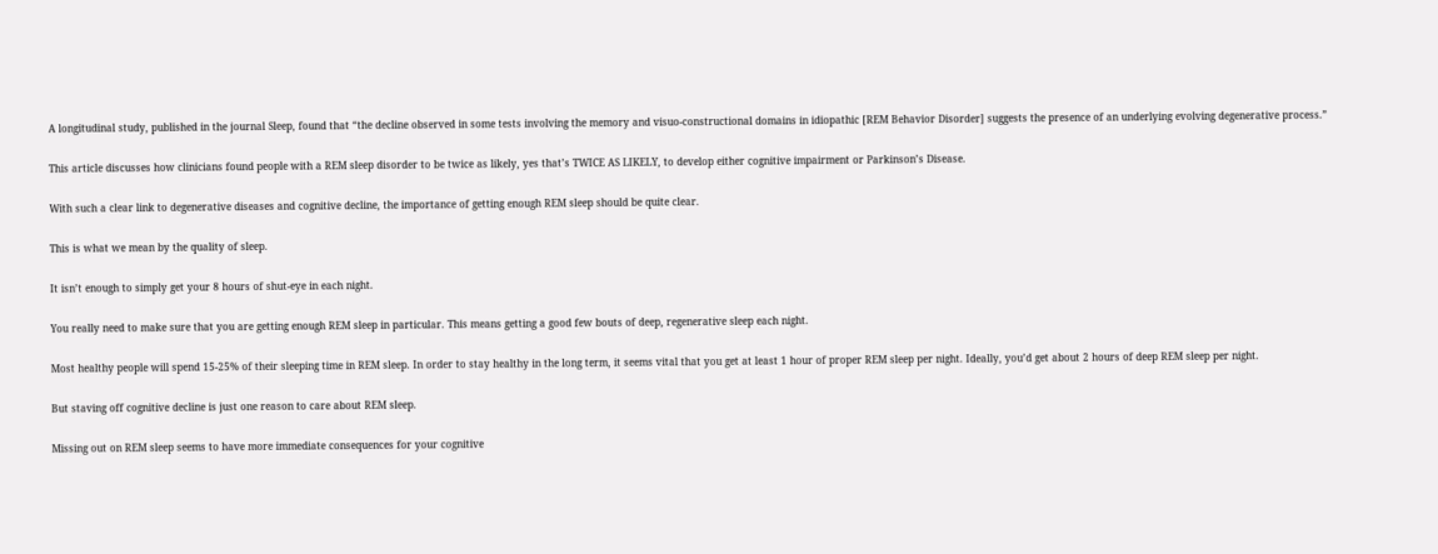A longitudinal study, published in the journal Sleep, found that “the decline observed in some tests involving the memory and visuo-constructional domains in idiopathic [REM Behavior Disorder] suggests the presence of an underlying evolving degenerative process.”

This article discusses how clinicians found people with a REM sleep disorder to be twice as likely, yes that’s TWICE AS LIKELY, to develop either cognitive impairment or Parkinson’s Disease.

With such a clear link to degenerative diseases and cognitive decline, the importance of getting enough REM sleep should be quite clear.

This is what we mean by the quality of sleep.

It isn’t enough to simply get your 8 hours of shut-eye in each night.

You really need to make sure that you are getting enough REM sleep in particular. This means getting a good few bouts of deep, regenerative sleep each night.

Most healthy people will spend 15-25% of their sleeping time in REM sleep. In order to stay healthy in the long term, it seems vital that you get at least 1 hour of proper REM sleep per night. Ideally, you’d get about 2 hours of deep REM sleep per night.

But staving off cognitive decline is just one reason to care about REM sleep.

Missing out on REM sleep seems to have more immediate consequences for your cognitive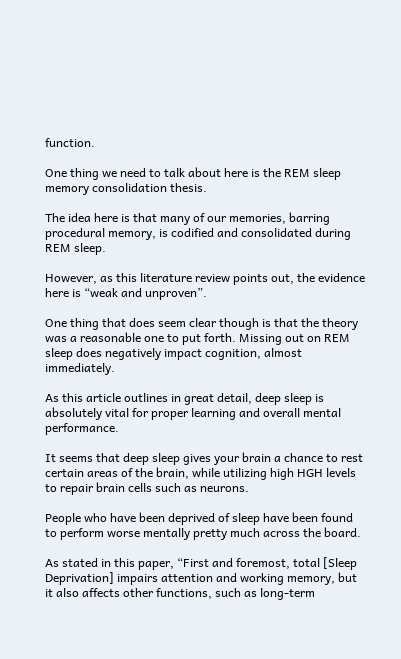function.

One thing we need to talk about here is the REM sleep memory consolidation thesis.

The idea here is that many of our memories, barring procedural memory, is codified and consolidated during REM sleep.

However, as this literature review points out, the evidence here is “weak and unproven”.

One thing that does seem clear though is that the theory was a reasonable one to put forth. Missing out on REM sleep does negatively impact cognition, almost immediately.

As this article outlines in great detail, deep sleep is absolutely vital for proper learning and overall mental performance.

It seems that deep sleep gives your brain a chance to rest certain areas of the brain, while utilizing high HGH levels to repair brain cells such as neurons.

People who have been deprived of sleep have been found to perform worse mentally pretty much across the board.

As stated in this paper, “First and foremost, total [Sleep Deprivation] impairs attention and working memory, but it also affects other functions, such as long-term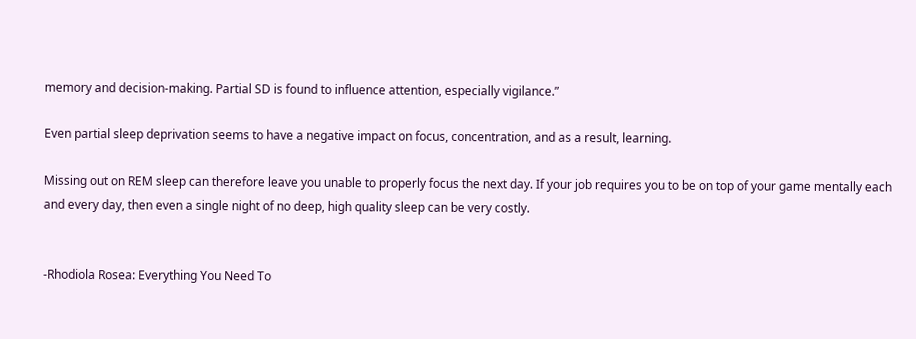memory and decision-making. Partial SD is found to influence attention, especially vigilance.”

Even partial sleep deprivation seems to have a negative impact on focus, concentration, and as a result, learning.

Missing out on REM sleep can therefore leave you unable to properly focus the next day. If your job requires you to be on top of your game mentally each and every day, then even a single night of no deep, high quality sleep can be very costly.


-Rhodiola Rosea: Everything You Need To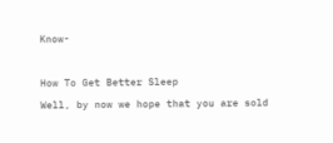Know-



How To Get Better Sleep

Well, by now we hope that you are sold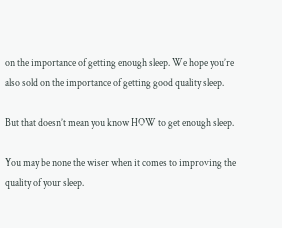on the importance of getting enough sleep. We hope you’re also sold on the importance of getting good quality sleep.

But that doesn’t mean you know HOW to get enough sleep.

You may be none the wiser when it comes to improving the quality of your sleep.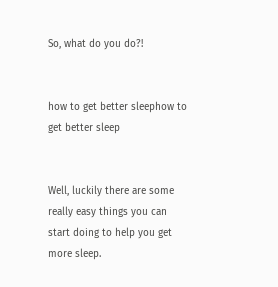So, what do you do?!


how to get better sleephow to get better sleep


Well, luckily there are some really easy things you can start doing to help you get more sleep.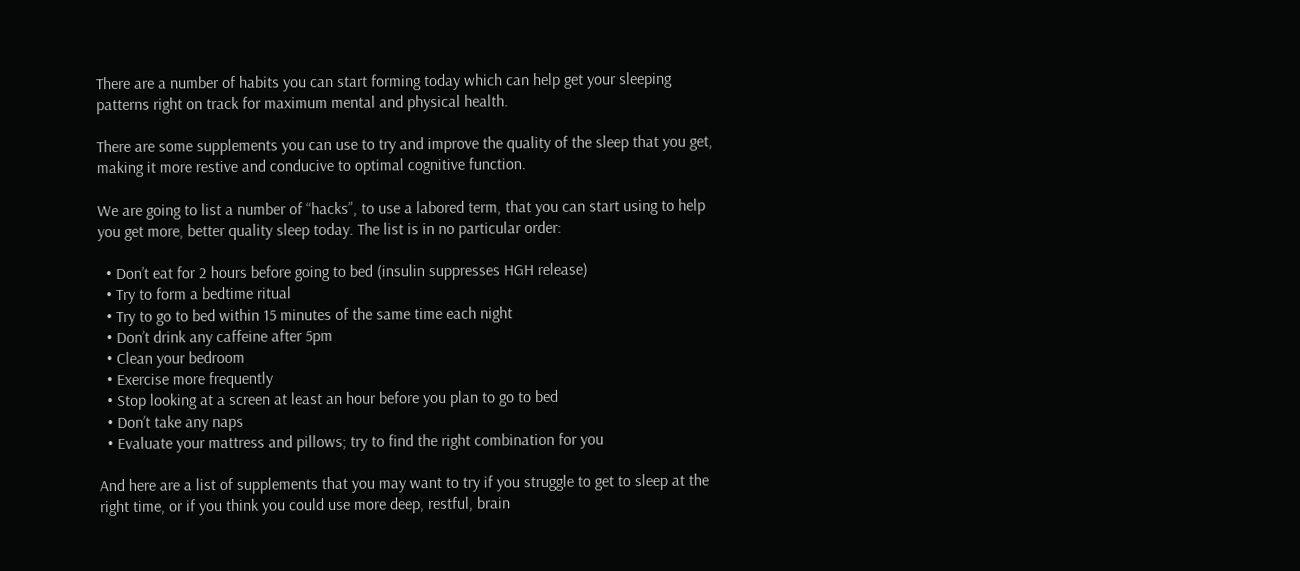There are a number of habits you can start forming today which can help get your sleeping patterns right on track for maximum mental and physical health.

There are some supplements you can use to try and improve the quality of the sleep that you get, making it more restive and conducive to optimal cognitive function.

We are going to list a number of “hacks”, to use a labored term, that you can start using to help you get more, better quality sleep today. The list is in no particular order:

  • Don’t eat for 2 hours before going to bed (insulin suppresses HGH release)
  • Try to form a bedtime ritual
  • Try to go to bed within 15 minutes of the same time each night
  • Don’t drink any caffeine after 5pm
  • Clean your bedroom
  • Exercise more frequently
  • Stop looking at a screen at least an hour before you plan to go to bed
  • Don’t take any naps
  • Evaluate your mattress and pillows; try to find the right combination for you

And here are a list of supplements that you may want to try if you struggle to get to sleep at the right time, or if you think you could use more deep, restful, brain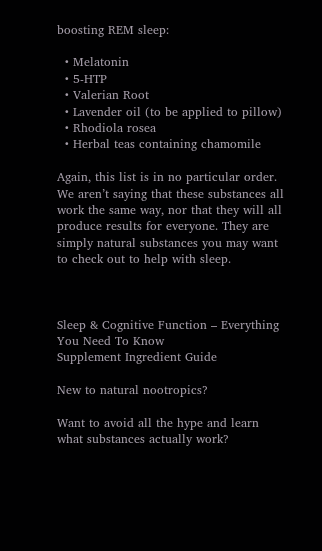boosting REM sleep:

  • Melatonin
  • 5-HTP
  • Valerian Root
  • Lavender oil (to be applied to pillow)
  • Rhodiola rosea
  • Herbal teas containing chamomile

Again, this list is in no particular order. We aren’t saying that these substances all work the same way, nor that they will all produce results for everyone. They are simply natural substances you may want to check out to help with sleep.



Sleep & Cognitive Function – Everything You Need To Know
Supplement Ingredient Guide

New to natural nootropics?

Want to avoid all the hype and learn what substances actually work?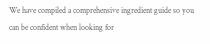We have compiled a comprehensive ingredient guide so you can be confident when looking for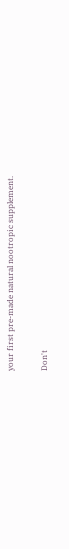your first pre-made natural nootropic supplement.

Don't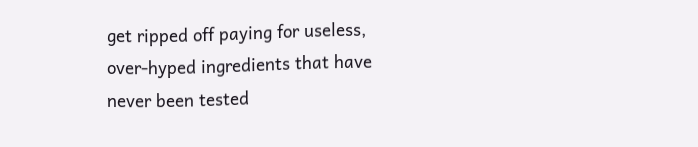get ripped off paying for useless, over-hyped ingredients that have never been tested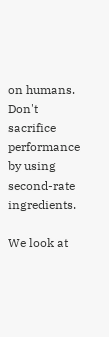on humans. Don't sacrifice performance by using second-rate ingredients.

We look at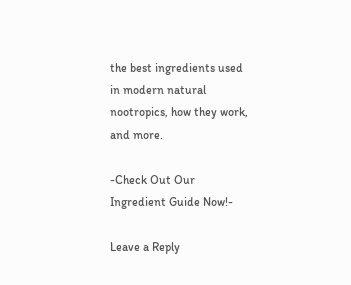the best ingredients used in modern natural nootropics, how they work, and more.

-Check Out Our Ingredient Guide Now!-

Leave a Reply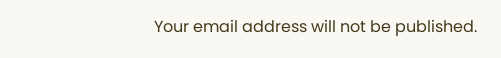Your email address will not be published.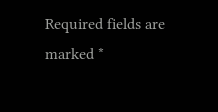Required fields are marked *